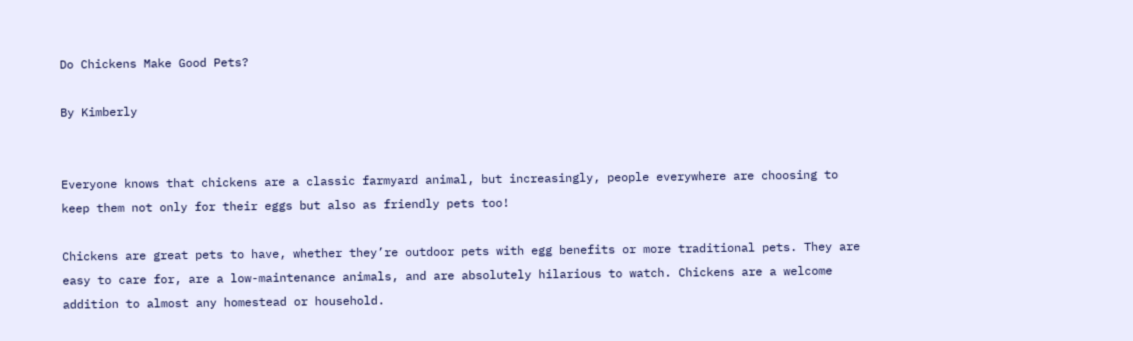Do Chickens Make Good Pets?

By Kimberly


Everyone knows that chickens are a classic farmyard animal, but increasingly, people everywhere are choosing to keep them not only for their eggs but also as friendly pets too!

Chickens are great pets to have, whether they’re outdoor pets with egg benefits or more traditional pets. They are easy to care for, are a low-maintenance animals, and are absolutely hilarious to watch. Chickens are a welcome addition to almost any homestead or household.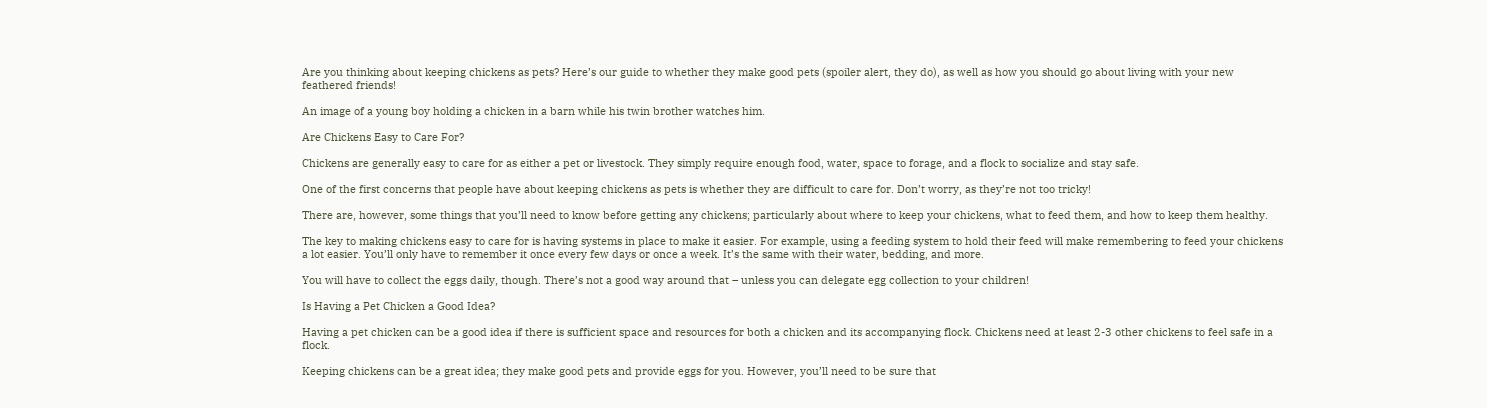Are you thinking about keeping chickens as pets? Here’s our guide to whether they make good pets (spoiler alert, they do), as well as how you should go about living with your new feathered friends!

An image of a young boy holding a chicken in a barn while his twin brother watches him.

Are Chickens Easy to Care For?

Chickens are generally easy to care for as either a pet or livestock. They simply require enough food, water, space to forage, and a flock to socialize and stay safe.

One of the first concerns that people have about keeping chickens as pets is whether they are difficult to care for. Don’t worry, as they’re not too tricky!

There are, however, some things that you’ll need to know before getting any chickens; particularly about where to keep your chickens, what to feed them, and how to keep them healthy.

The key to making chickens easy to care for is having systems in place to make it easier. For example, using a feeding system to hold their feed will make remembering to feed your chickens a lot easier. You’ll only have to remember it once every few days or once a week. It’s the same with their water, bedding, and more.

You will have to collect the eggs daily, though. There’s not a good way around that – unless you can delegate egg collection to your children!

Is Having a Pet Chicken a Good Idea?

Having a pet chicken can be a good idea if there is sufficient space and resources for both a chicken and its accompanying flock. Chickens need at least 2-3 other chickens to feel safe in a flock.

Keeping chickens can be a great idea; they make good pets and provide eggs for you. However, you’ll need to be sure that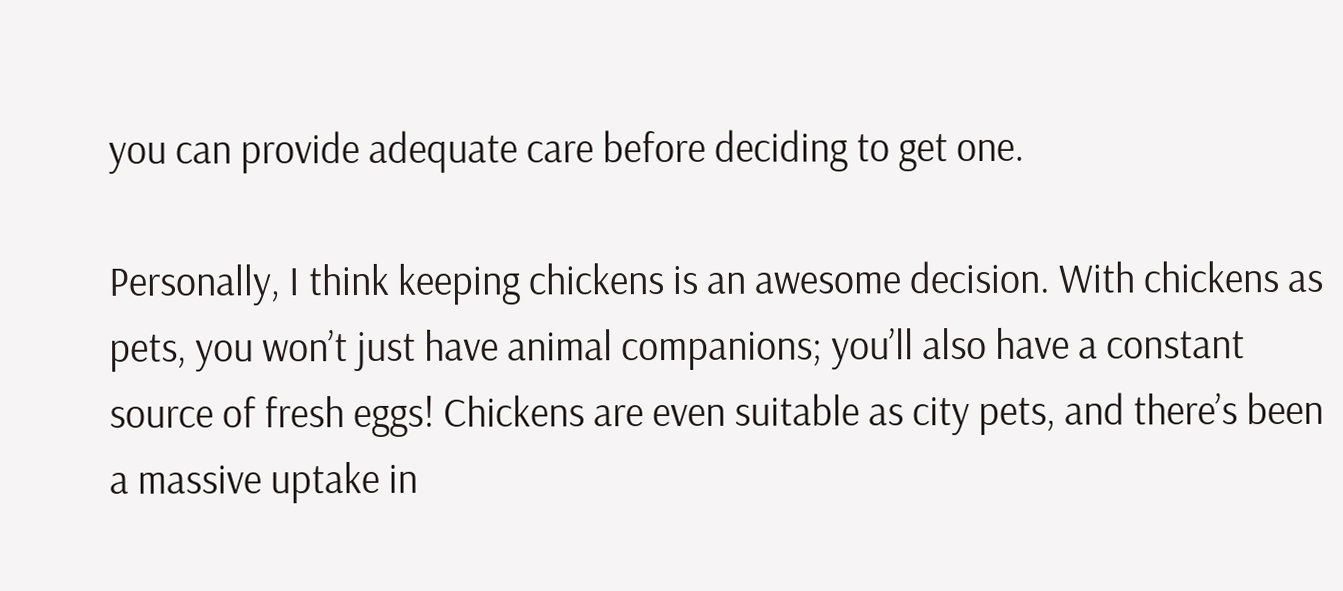you can provide adequate care before deciding to get one.

Personally, I think keeping chickens is an awesome decision. With chickens as pets, you won’t just have animal companions; you’ll also have a constant source of fresh eggs! Chickens are even suitable as city pets, and there’s been a massive uptake in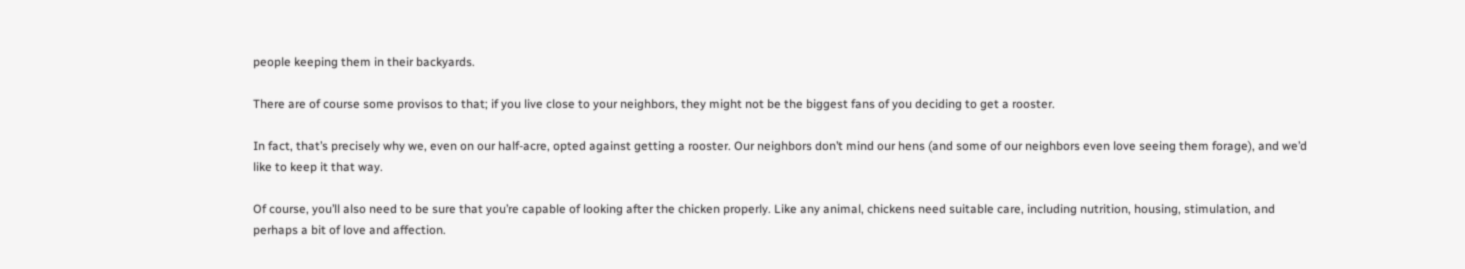people keeping them in their backyards.

There are of course some provisos to that; if you live close to your neighbors, they might not be the biggest fans of you deciding to get a rooster.

In fact, that’s precisely why we, even on our half-acre, opted against getting a rooster. Our neighbors don’t mind our hens (and some of our neighbors even love seeing them forage), and we’d like to keep it that way.

Of course, you’ll also need to be sure that you’re capable of looking after the chicken properly. Like any animal, chickens need suitable care, including nutrition, housing, stimulation, and perhaps a bit of love and affection.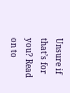Unsure if that’s for you? Read on to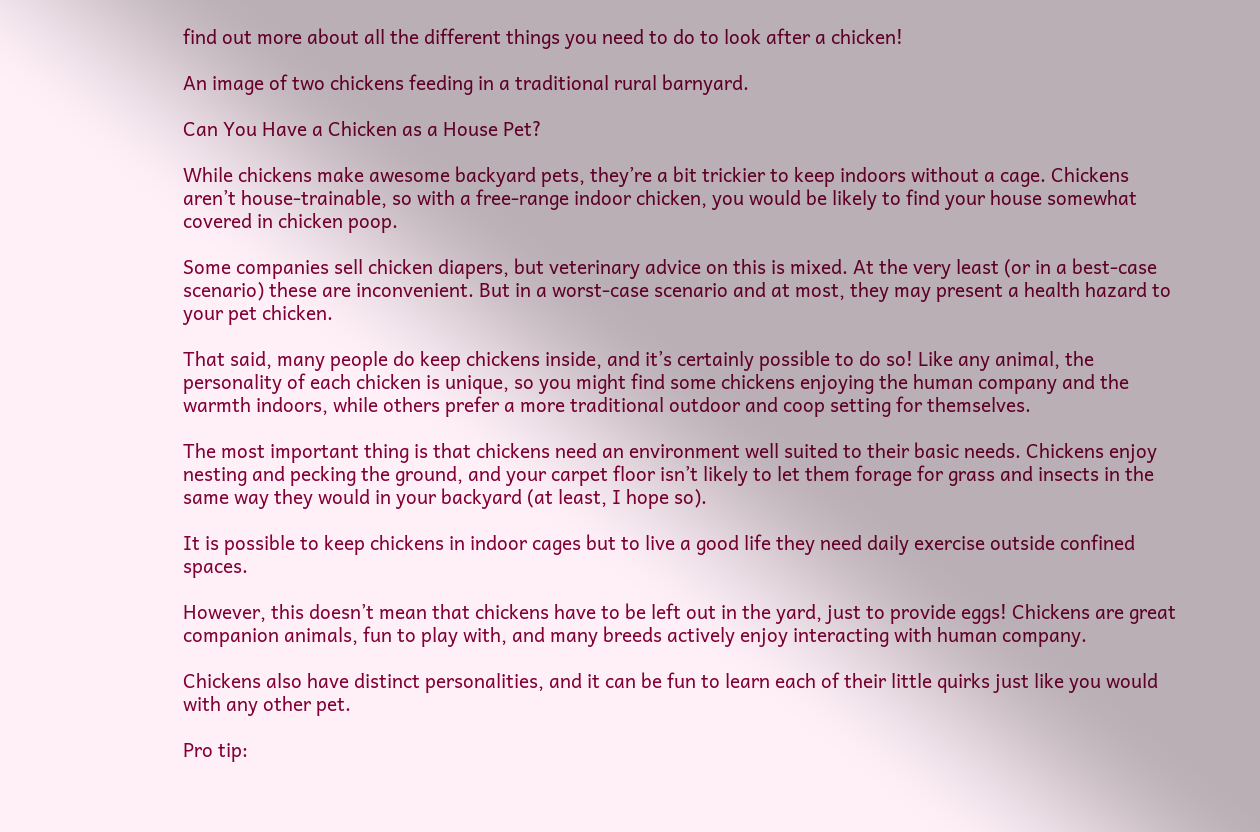find out more about all the different things you need to do to look after a chicken!

An image of two chickens feeding in a traditional rural barnyard.

Can You Have a Chicken as a House Pet?

While chickens make awesome backyard pets, they’re a bit trickier to keep indoors without a cage. Chickens aren’t house-trainable, so with a free-range indoor chicken, you would be likely to find your house somewhat covered in chicken poop.

Some companies sell chicken diapers, but veterinary advice on this is mixed. At the very least (or in a best-case scenario) these are inconvenient. But in a worst-case scenario and at most, they may present a health hazard to your pet chicken.

That said, many people do keep chickens inside, and it’s certainly possible to do so! Like any animal, the personality of each chicken is unique, so you might find some chickens enjoying the human company and the warmth indoors, while others prefer a more traditional outdoor and coop setting for themselves.

The most important thing is that chickens need an environment well suited to their basic needs. Chickens enjoy nesting and pecking the ground, and your carpet floor isn’t likely to let them forage for grass and insects in the same way they would in your backyard (at least, I hope so).

It is possible to keep chickens in indoor cages but to live a good life they need daily exercise outside confined spaces.

However, this doesn’t mean that chickens have to be left out in the yard, just to provide eggs! Chickens are great companion animals, fun to play with, and many breeds actively enjoy interacting with human company.

Chickens also have distinct personalities, and it can be fun to learn each of their little quirks just like you would with any other pet.

Pro tip: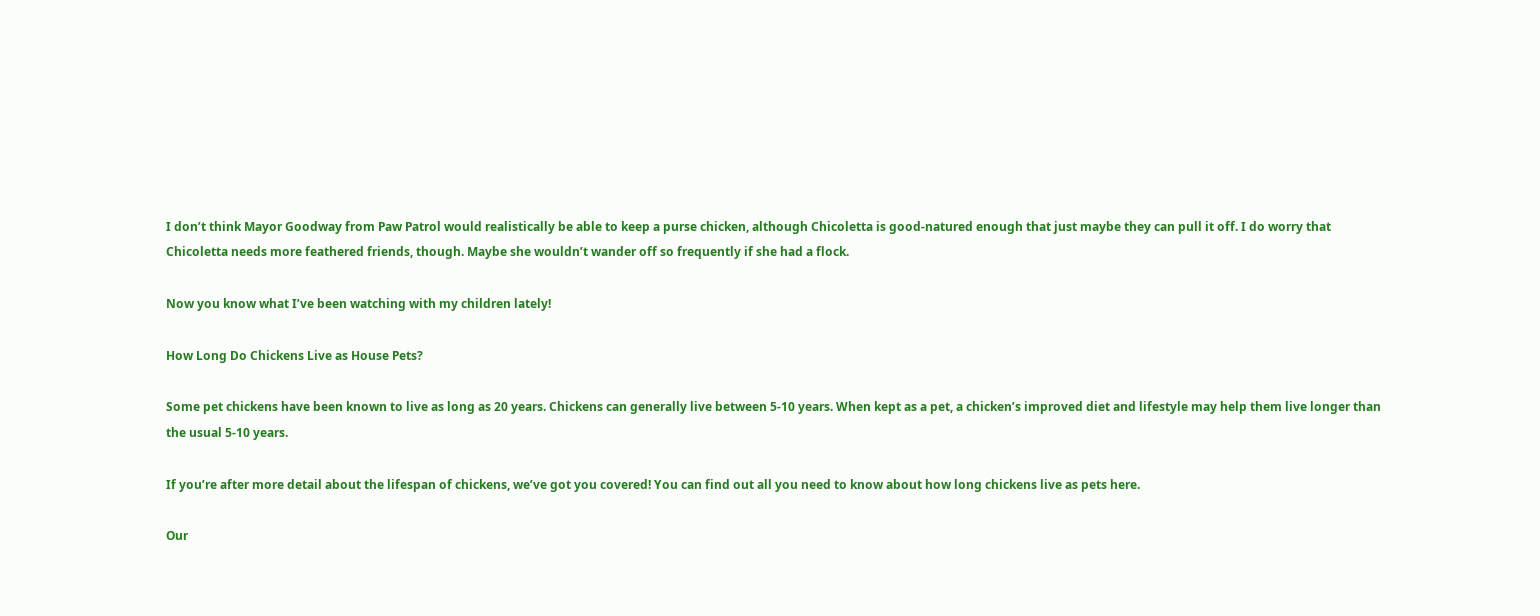I don’t think Mayor Goodway from Paw Patrol would realistically be able to keep a purse chicken, although Chicoletta is good-natured enough that just maybe they can pull it off. I do worry that Chicoletta needs more feathered friends, though. Maybe she wouldn’t wander off so frequently if she had a flock.

Now you know what I’ve been watching with my children lately!

How Long Do Chickens Live as House Pets?

Some pet chickens have been known to live as long as 20 years. Chickens can generally live between 5-10 years. When kept as a pet, a chicken’s improved diet and lifestyle may help them live longer than the usual 5-10 years.

If you’re after more detail about the lifespan of chickens, we’ve got you covered! You can find out all you need to know about how long chickens live as pets here.

Our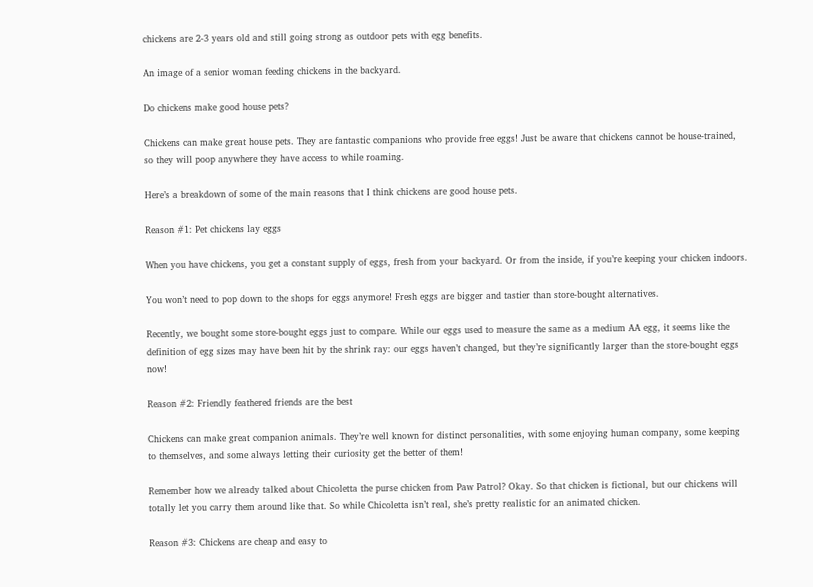chickens are 2-3 years old and still going strong as outdoor pets with egg benefits.

An image of a senior woman feeding chickens in the backyard.

Do chickens make good house pets?

Chickens can make great house pets. They are fantastic companions who provide free eggs! Just be aware that chickens cannot be house-trained, so they will poop anywhere they have access to while roaming.

Here’s a breakdown of some of the main reasons that I think chickens are good house pets.

Reason #1: Pet chickens lay eggs

When you have chickens, you get a constant supply of eggs, fresh from your backyard. Or from the inside, if you’re keeping your chicken indoors.

You won’t need to pop down to the shops for eggs anymore! Fresh eggs are bigger and tastier than store-bought alternatives.

Recently, we bought some store-bought eggs just to compare. While our eggs used to measure the same as a medium AA egg, it seems like the definition of egg sizes may have been hit by the shrink ray: our eggs haven’t changed, but they’re significantly larger than the store-bought eggs now!

Reason #2: Friendly feathered friends are the best

Chickens can make great companion animals. They’re well known for distinct personalities, with some enjoying human company, some keeping to themselves, and some always letting their curiosity get the better of them!

Remember how we already talked about Chicoletta the purse chicken from Paw Patrol? Okay. So that chicken is fictional, but our chickens will totally let you carry them around like that. So while Chicoletta isn’t real, she’s pretty realistic for an animated chicken.

Reason #3: Chickens are cheap and easy to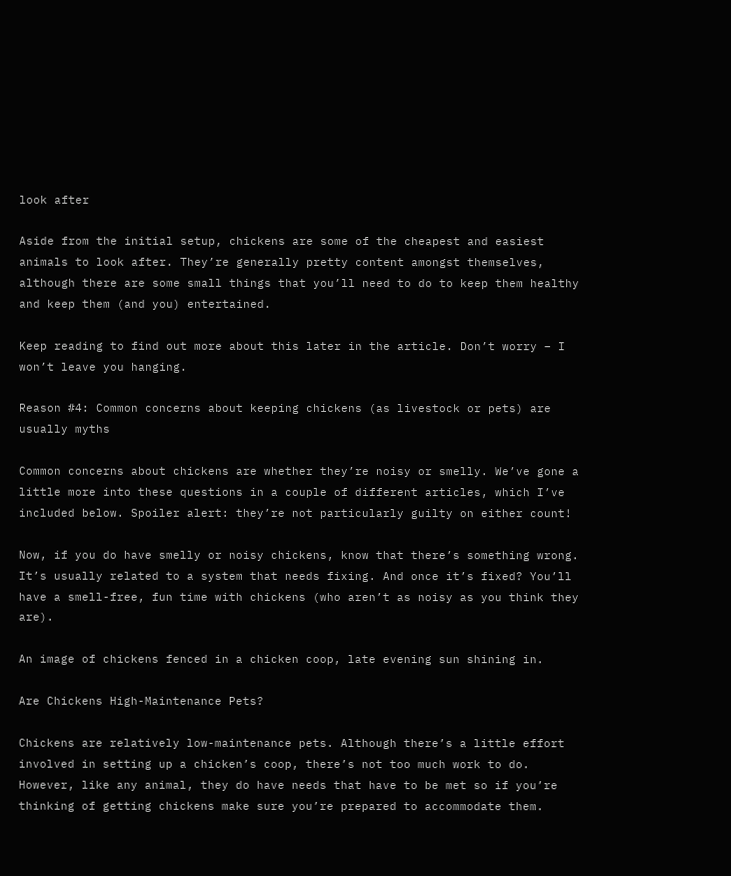look after

Aside from the initial setup, chickens are some of the cheapest and easiest animals to look after. They’re generally pretty content amongst themselves, although there are some small things that you’ll need to do to keep them healthy and keep them (and you) entertained.

Keep reading to find out more about this later in the article. Don’t worry – I won’t leave you hanging.

Reason #4: Common concerns about keeping chickens (as livestock or pets) are usually myths

Common concerns about chickens are whether they’re noisy or smelly. We’ve gone a little more into these questions in a couple of different articles, which I’ve included below. Spoiler alert: they’re not particularly guilty on either count!

Now, if you do have smelly or noisy chickens, know that there’s something wrong. It’s usually related to a system that needs fixing. And once it’s fixed? You’ll have a smell-free, fun time with chickens (who aren’t as noisy as you think they are).

An image of chickens fenced in a chicken coop, late evening sun shining in.

Are Chickens High-Maintenance Pets?

Chickens are relatively low-maintenance pets. Although there’s a little effort involved in setting up a chicken’s coop, there’s not too much work to do. However, like any animal, they do have needs that have to be met so if you’re thinking of getting chickens make sure you’re prepared to accommodate them.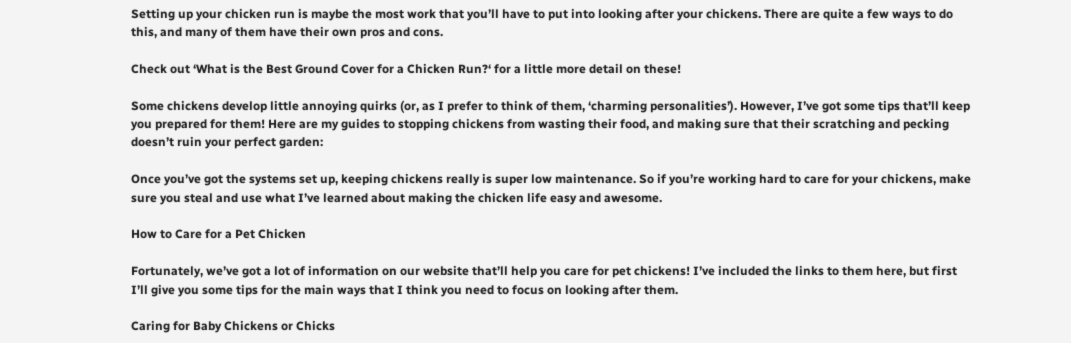Setting up your chicken run is maybe the most work that you’ll have to put into looking after your chickens. There are quite a few ways to do this, and many of them have their own pros and cons.

Check out ‘What is the Best Ground Cover for a Chicken Run?‘ for a little more detail on these!

Some chickens develop little annoying quirks (or, as I prefer to think of them, ‘charming personalities’). However, I’ve got some tips that’ll keep you prepared for them! Here are my guides to stopping chickens from wasting their food, and making sure that their scratching and pecking doesn’t ruin your perfect garden:

Once you’ve got the systems set up, keeping chickens really is super low maintenance. So if you’re working hard to care for your chickens, make sure you steal and use what I’ve learned about making the chicken life easy and awesome.

How to Care for a Pet Chicken

Fortunately, we’ve got a lot of information on our website that’ll help you care for pet chickens! I’ve included the links to them here, but first I’ll give you some tips for the main ways that I think you need to focus on looking after them.

Caring for Baby Chickens or Chicks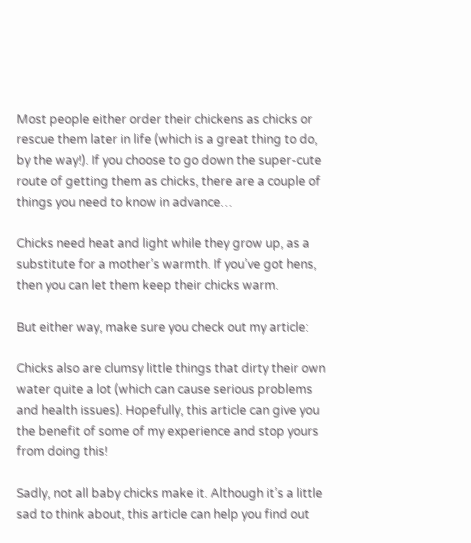Most people either order their chickens as chicks or rescue them later in life (which is a great thing to do, by the way!). If you choose to go down the super-cute route of getting them as chicks, there are a couple of things you need to know in advance…

Chicks need heat and light while they grow up, as a substitute for a mother’s warmth. If you’ve got hens, then you can let them keep their chicks warm.

But either way, make sure you check out my article:

Chicks also are clumsy little things that dirty their own water quite a lot (which can cause serious problems and health issues). Hopefully, this article can give you the benefit of some of my experience and stop yours from doing this!

Sadly, not all baby chicks make it. Although it’s a little sad to think about, this article can help you find out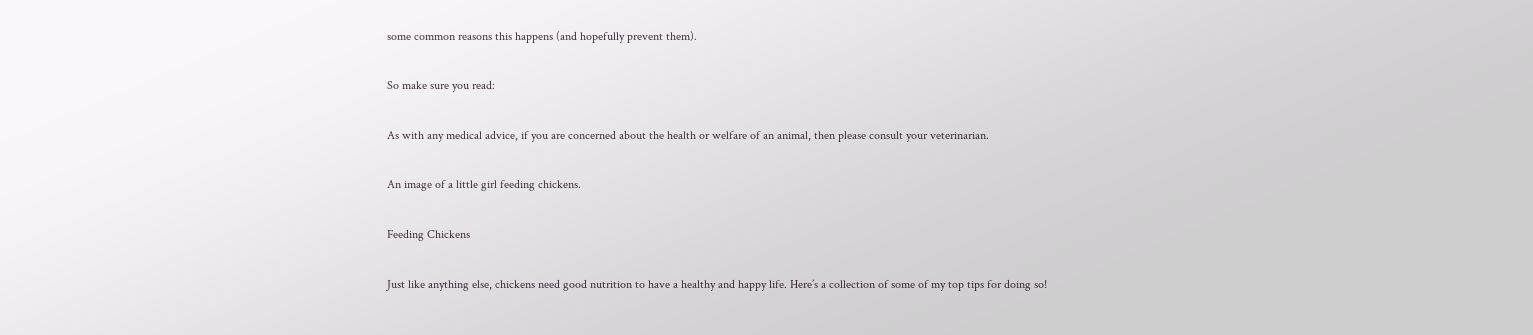some common reasons this happens (and hopefully prevent them).

So make sure you read:

As with any medical advice, if you are concerned about the health or welfare of an animal, then please consult your veterinarian.

An image of a little girl feeding chickens.

Feeding Chickens

Just like anything else, chickens need good nutrition to have a healthy and happy life. Here’s a collection of some of my top tips for doing so!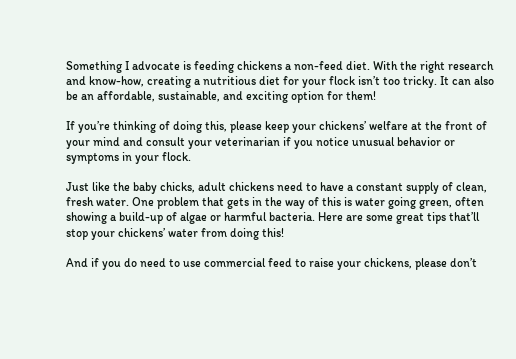Something I advocate is feeding chickens a non-feed diet. With the right research and know-how, creating a nutritious diet for your flock isn’t too tricky. It can also be an affordable, sustainable, and exciting option for them!

If you’re thinking of doing this, please keep your chickens’ welfare at the front of your mind and consult your veterinarian if you notice unusual behavior or symptoms in your flock.

Just like the baby chicks, adult chickens need to have a constant supply of clean, fresh water. One problem that gets in the way of this is water going green, often showing a build-up of algae or harmful bacteria. Here are some great tips that’ll stop your chickens’ water from doing this!

And if you do need to use commercial feed to raise your chickens, please don’t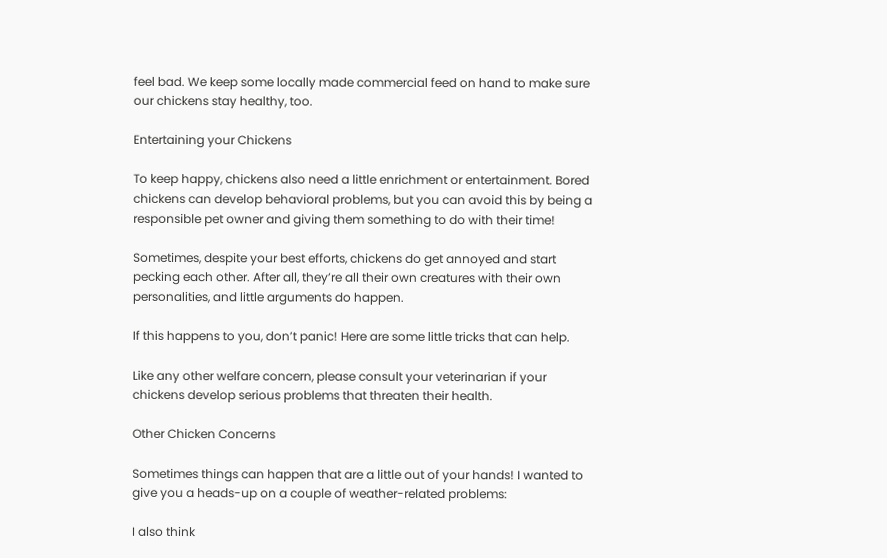feel bad. We keep some locally made commercial feed on hand to make sure our chickens stay healthy, too.

Entertaining your Chickens

To keep happy, chickens also need a little enrichment or entertainment. Bored chickens can develop behavioral problems, but you can avoid this by being a responsible pet owner and giving them something to do with their time!

Sometimes, despite your best efforts, chickens do get annoyed and start pecking each other. After all, they’re all their own creatures with their own personalities, and little arguments do happen.

If this happens to you, don’t panic! Here are some little tricks that can help.

Like any other welfare concern, please consult your veterinarian if your chickens develop serious problems that threaten their health.

Other Chicken Concerns

Sometimes things can happen that are a little out of your hands! I wanted to give you a heads-up on a couple of weather-related problems:

I also think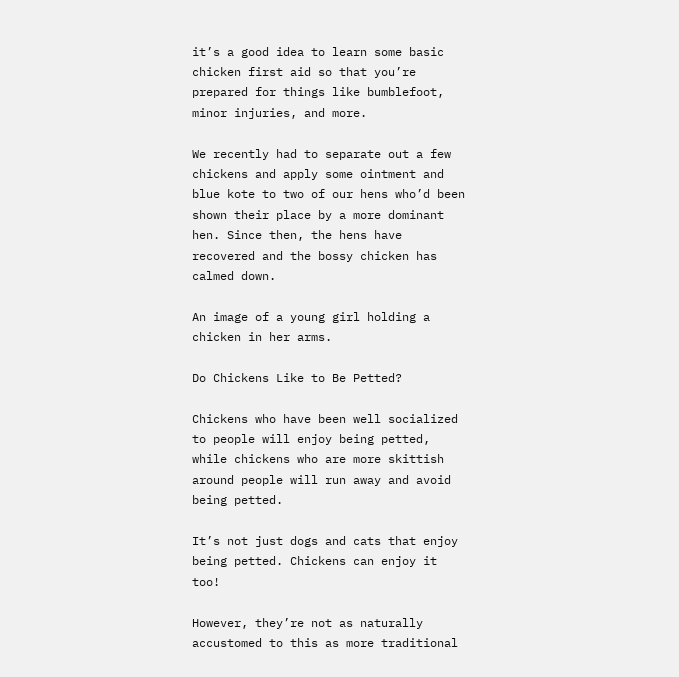it’s a good idea to learn some basic chicken first aid so that you’re prepared for things like bumblefoot, minor injuries, and more.

We recently had to separate out a few chickens and apply some ointment and blue kote to two of our hens who’d been shown their place by a more dominant hen. Since then, the hens have recovered and the bossy chicken has calmed down.

An image of a young girl holding a chicken in her arms.

Do Chickens Like to Be Petted?

Chickens who have been well socialized to people will enjoy being petted, while chickens who are more skittish around people will run away and avoid being petted.

It’s not just dogs and cats that enjoy being petted. Chickens can enjoy it too!

However, they’re not as naturally accustomed to this as more traditional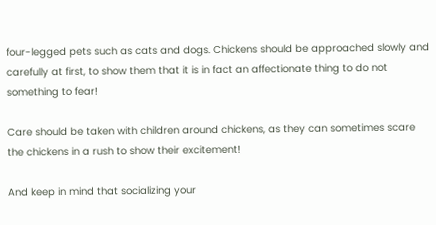four-legged pets such as cats and dogs. Chickens should be approached slowly and carefully at first, to show them that it is in fact an affectionate thing to do not something to fear!

Care should be taken with children around chickens, as they can sometimes scare the chickens in a rush to show their excitement!

And keep in mind that socializing your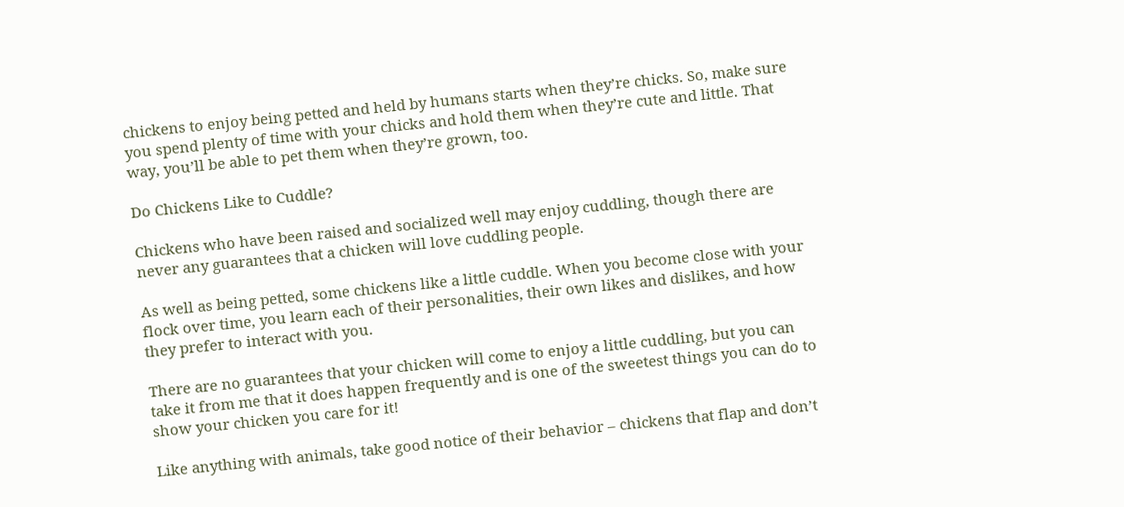chickens to enjoy being petted and held by humans starts when they’re chicks. So, make sure you spend plenty of time with your chicks and hold them when they’re cute and little. That way, you’ll be able to pet them when they’re grown, too.

Do Chickens Like to Cuddle?

Chickens who have been raised and socialized well may enjoy cuddling, though there are never any guarantees that a chicken will love cuddling people.

As well as being petted, some chickens like a little cuddle. When you become close with your flock over time, you learn each of their personalities, their own likes and dislikes, and how they prefer to interact with you.

There are no guarantees that your chicken will come to enjoy a little cuddling, but you can take it from me that it does happen frequently and is one of the sweetest things you can do to show your chicken you care for it!

Like anything with animals, take good notice of their behavior – chickens that flap and don’t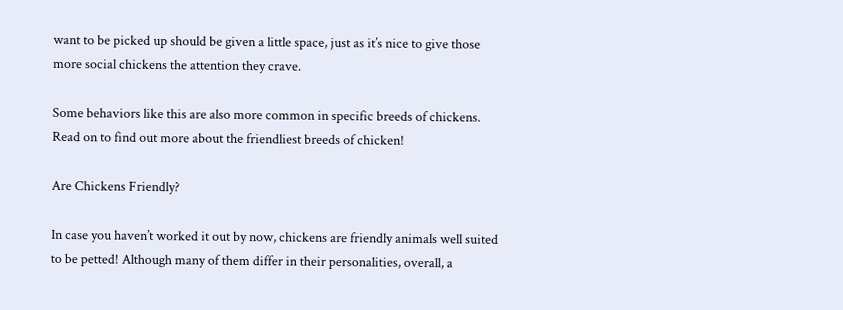want to be picked up should be given a little space, just as it’s nice to give those more social chickens the attention they crave.

Some behaviors like this are also more common in specific breeds of chickens. Read on to find out more about the friendliest breeds of chicken!

Are Chickens Friendly?

In case you haven’t worked it out by now, chickens are friendly animals well suited to be petted! Although many of them differ in their personalities, overall, a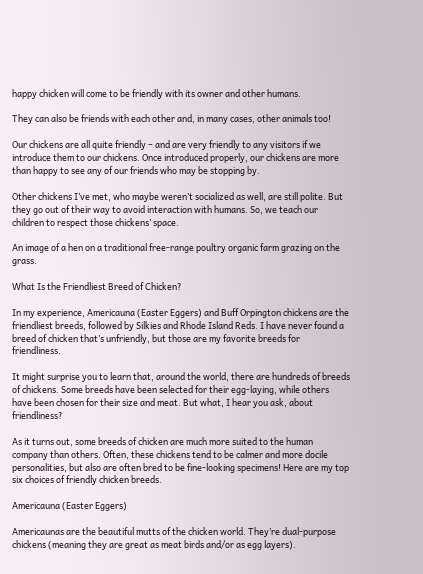happy chicken will come to be friendly with its owner and other humans.

They can also be friends with each other and, in many cases, other animals too!

Our chickens are all quite friendly – and are very friendly to any visitors if we introduce them to our chickens. Once introduced properly, our chickens are more than happy to see any of our friends who may be stopping by.

Other chickens I’ve met, who maybe weren’t socialized as well, are still polite. But they go out of their way to avoid interaction with humans. So, we teach our children to respect those chickens’ space.

An image of a hen on a traditional free-range poultry organic farm grazing on the grass.

What Is the Friendliest Breed of Chicken?

In my experience, Americauna (Easter Eggers) and Buff Orpington chickens are the friendliest breeds, followed by Silkies and Rhode Island Reds. I have never found a breed of chicken that’s unfriendly, but those are my favorite breeds for friendliness.

It might surprise you to learn that, around the world, there are hundreds of breeds of chickens. Some breeds have been selected for their egg-laying, while others have been chosen for their size and meat. But what, I hear you ask, about friendliness?

As it turns out, some breeds of chicken are much more suited to the human company than others. Often, these chickens tend to be calmer and more docile personalities, but also are often bred to be fine-looking specimens! Here are my top six choices of friendly chicken breeds.

Americauna (Easter Eggers)

Americaunas are the beautiful mutts of the chicken world. They’re dual-purpose chickens (meaning they are great as meat birds and/or as egg layers).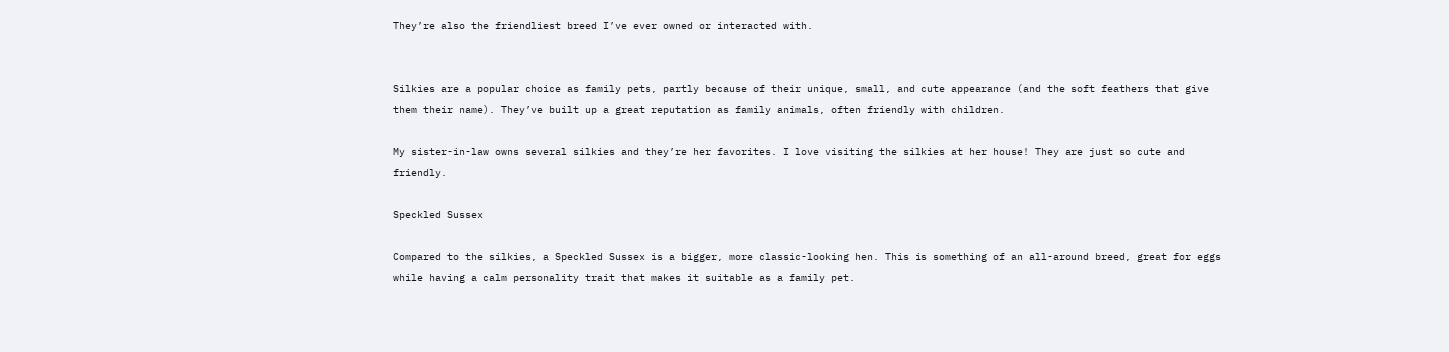They’re also the friendliest breed I’ve ever owned or interacted with.


Silkies are a popular choice as family pets, partly because of their unique, small, and cute appearance (and the soft feathers that give them their name). They’ve built up a great reputation as family animals, often friendly with children.

My sister-in-law owns several silkies and they’re her favorites. I love visiting the silkies at her house! They are just so cute and friendly.

Speckled Sussex

Compared to the silkies, a Speckled Sussex is a bigger, more classic-looking hen. This is something of an all-around breed, great for eggs while having a calm personality trait that makes it suitable as a family pet.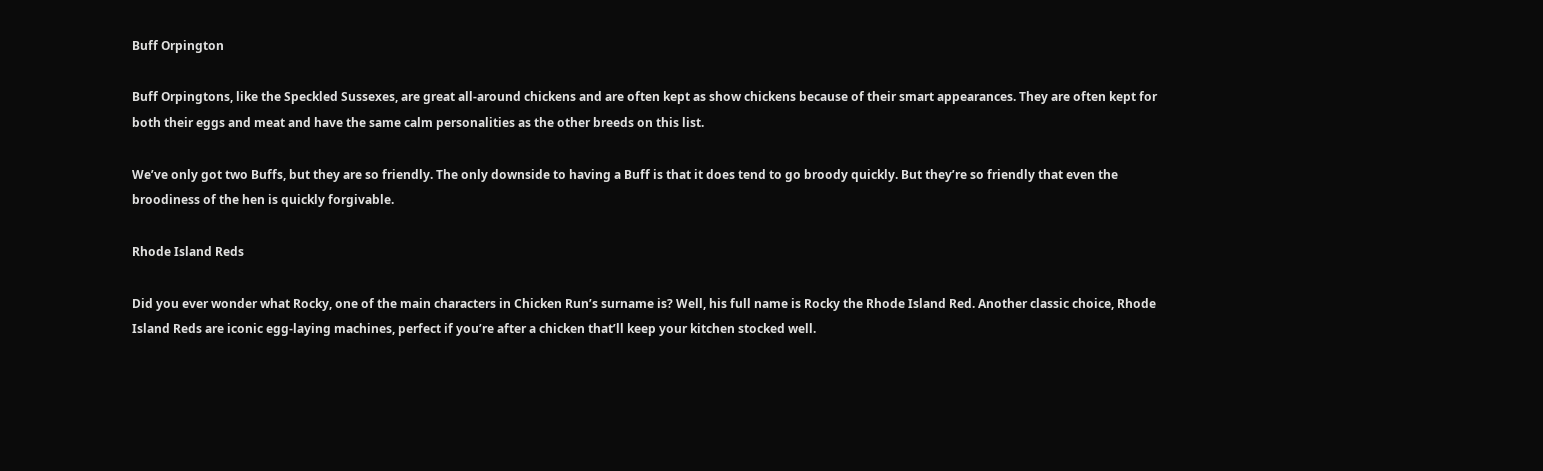Buff Orpington

Buff Orpingtons, like the Speckled Sussexes, are great all-around chickens and are often kept as show chickens because of their smart appearances. They are often kept for both their eggs and meat and have the same calm personalities as the other breeds on this list.

We’ve only got two Buffs, but they are so friendly. The only downside to having a Buff is that it does tend to go broody quickly. But they’re so friendly that even the broodiness of the hen is quickly forgivable.

Rhode Island Reds

Did you ever wonder what Rocky, one of the main characters in Chicken Run’s surname is? Well, his full name is Rocky the Rhode Island Red. Another classic choice, Rhode Island Reds are iconic egg-laying machines, perfect if you’re after a chicken that’ll keep your kitchen stocked well.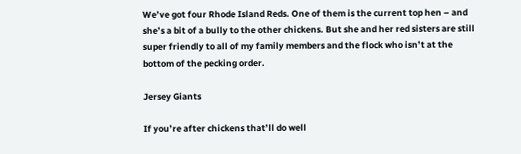We’ve got four Rhode Island Reds. One of them is the current top hen – and she’s a bit of a bully to the other chickens. But she and her red sisters are still super friendly to all of my family members and the flock who isn’t at the bottom of the pecking order.

Jersey Giants

If you’re after chickens that’ll do well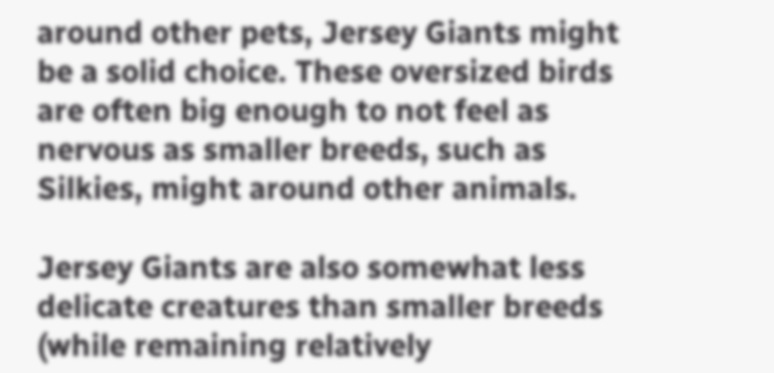around other pets, Jersey Giants might be a solid choice. These oversized birds are often big enough to not feel as nervous as smaller breeds, such as Silkies, might around other animals.

Jersey Giants are also somewhat less delicate creatures than smaller breeds (while remaining relatively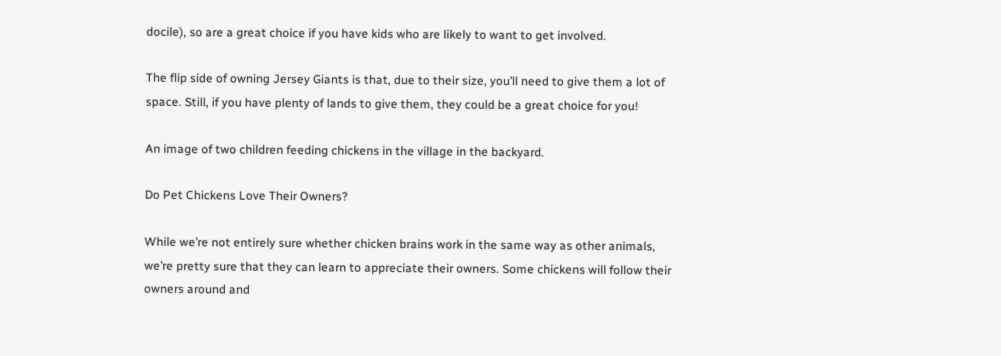docile), so are a great choice if you have kids who are likely to want to get involved.

The flip side of owning Jersey Giants is that, due to their size, you’ll need to give them a lot of space. Still, if you have plenty of lands to give them, they could be a great choice for you!

An image of two children feeding chickens in the village in the backyard.

Do Pet Chickens Love Their Owners?

While we’re not entirely sure whether chicken brains work in the same way as other animals, we’re pretty sure that they can learn to appreciate their owners. Some chickens will follow their owners around and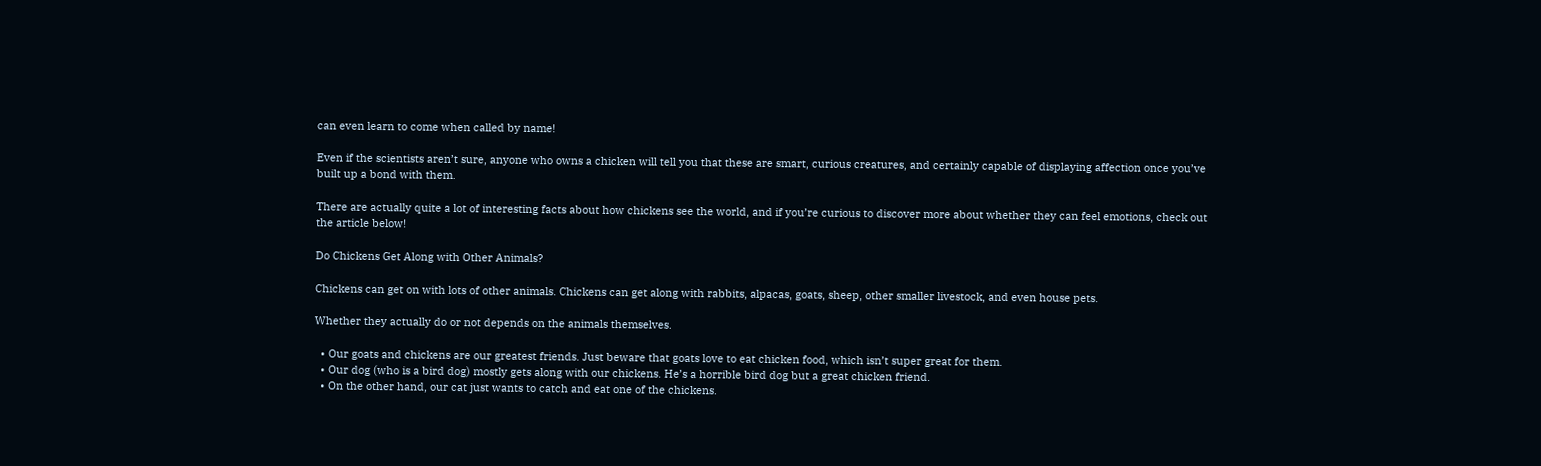can even learn to come when called by name!

Even if the scientists aren’t sure, anyone who owns a chicken will tell you that these are smart, curious creatures, and certainly capable of displaying affection once you’ve built up a bond with them.

There are actually quite a lot of interesting facts about how chickens see the world, and if you’re curious to discover more about whether they can feel emotions, check out the article below!

Do Chickens Get Along with Other Animals?

Chickens can get on with lots of other animals. Chickens can get along with rabbits, alpacas, goats, sheep, other smaller livestock, and even house pets.

Whether they actually do or not depends on the animals themselves.

  • Our goats and chickens are our greatest friends. Just beware that goats love to eat chicken food, which isn’t super great for them.
  • Our dog (who is a bird dog) mostly gets along with our chickens. He’s a horrible bird dog but a great chicken friend.
  • On the other hand, our cat just wants to catch and eat one of the chickens.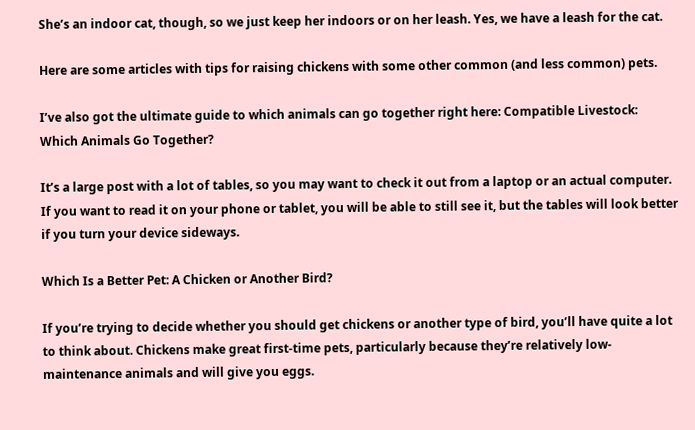She’s an indoor cat, though, so we just keep her indoors or on her leash. Yes, we have a leash for the cat.

Here are some articles with tips for raising chickens with some other common (and less common) pets.

I’ve also got the ultimate guide to which animals can go together right here: Compatible Livestock: Which Animals Go Together?

It’s a large post with a lot of tables, so you may want to check it out from a laptop or an actual computer. If you want to read it on your phone or tablet, you will be able to still see it, but the tables will look better if you turn your device sideways.

Which Is a Better Pet: A Chicken or Another Bird?

If you’re trying to decide whether you should get chickens or another type of bird, you’ll have quite a lot to think about. Chickens make great first-time pets, particularly because they’re relatively low-maintenance animals and will give you eggs.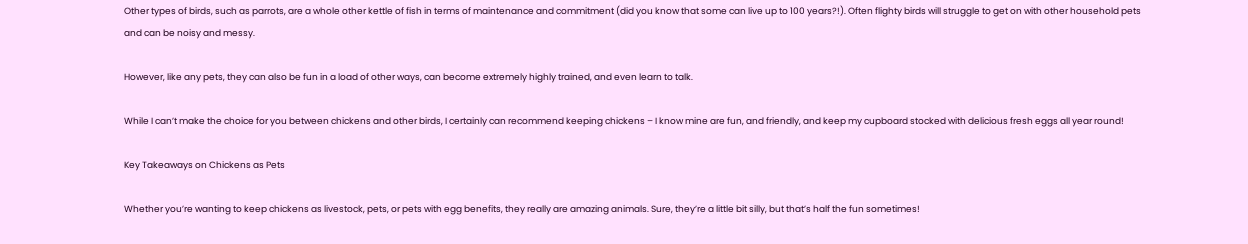Other types of birds, such as parrots, are a whole other kettle of fish in terms of maintenance and commitment (did you know that some can live up to 100 years?!). Often flighty birds will struggle to get on with other household pets and can be noisy and messy.

However, like any pets, they can also be fun in a load of other ways, can become extremely highly trained, and even learn to talk.

While I can’t make the choice for you between chickens and other birds, I certainly can recommend keeping chickens – I know mine are fun, and friendly, and keep my cupboard stocked with delicious fresh eggs all year round!

Key Takeaways on Chickens as Pets

Whether you’re wanting to keep chickens as livestock, pets, or pets with egg benefits, they really are amazing animals. Sure, they’re a little bit silly, but that’s half the fun sometimes!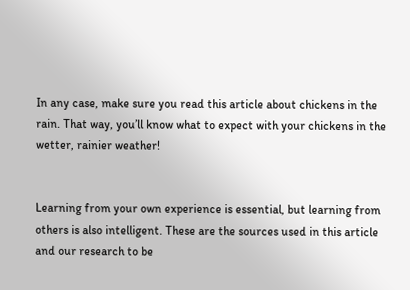In any case, make sure you read this article about chickens in the rain. That way, you’ll know what to expect with your chickens in the wetter, rainier weather!


Learning from your own experience is essential, but learning from others is also intelligent. These are the sources used in this article and our research to be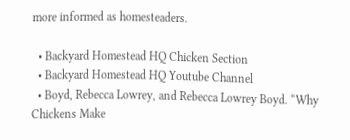more informed as homesteaders.

  • Backyard Homestead HQ Chicken Section
  • Backyard Homestead HQ Youtube Channel
  • Boyd, Rebecca Lowrey, and Rebecca Lowrey Boyd. “Why Chickens Make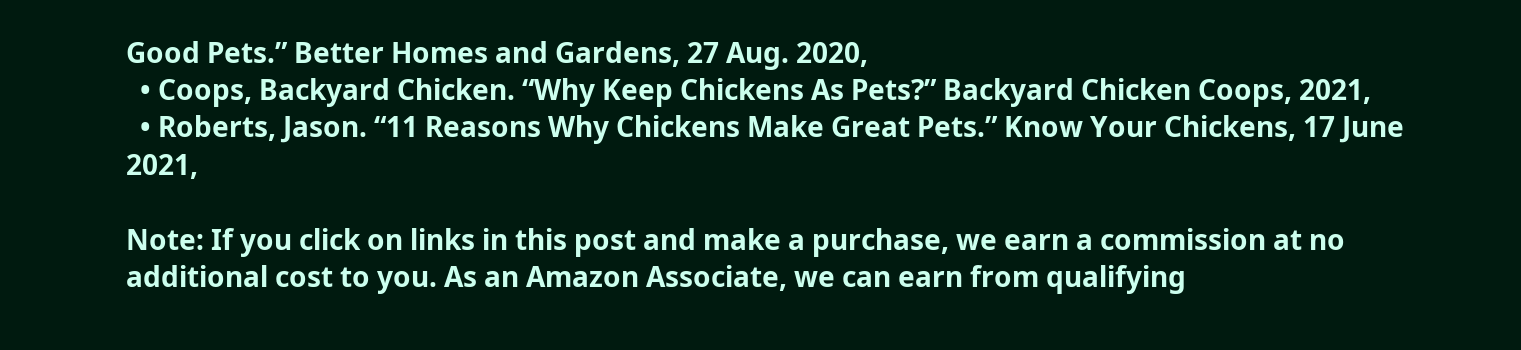Good Pets.” Better Homes and Gardens, 27 Aug. 2020,
  • Coops, Backyard Chicken. “Why Keep Chickens As Pets?” Backyard Chicken Coops, 2021,
  • Roberts, Jason. “11 Reasons Why Chickens Make Great Pets.” Know Your Chickens, 17 June 2021,

Note: If you click on links in this post and make a purchase, we earn a commission at no additional cost to you. As an Amazon Associate, we can earn from qualifying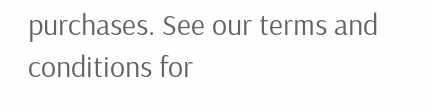purchases. See our terms and conditions for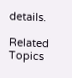details.

Related Topics